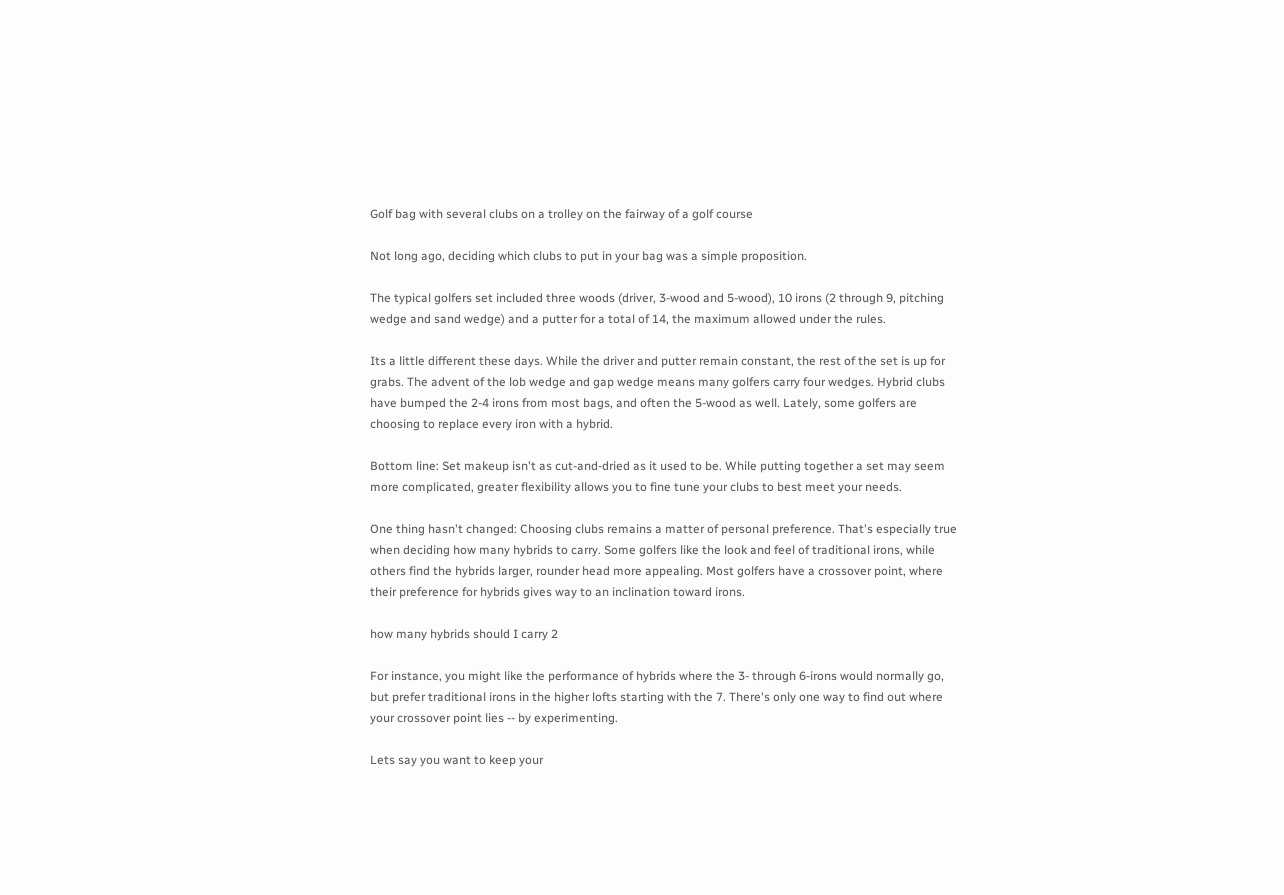Golf bag with several clubs on a trolley on the fairway of a golf course

Not long ago, deciding which clubs to put in your bag was a simple proposition.

The typical golfers set included three woods (driver, 3-wood and 5-wood), 10 irons (2 through 9, pitching wedge and sand wedge) and a putter for a total of 14, the maximum allowed under the rules.

Its a little different these days. While the driver and putter remain constant, the rest of the set is up for grabs. The advent of the lob wedge and gap wedge means many golfers carry four wedges. Hybrid clubs have bumped the 2-4 irons from most bags, and often the 5-wood as well. Lately, some golfers are choosing to replace every iron with a hybrid.

Bottom line: Set makeup isn't as cut-and-dried as it used to be. While putting together a set may seem more complicated, greater flexibility allows you to fine tune your clubs to best meet your needs.

One thing hasn't changed: Choosing clubs remains a matter of personal preference. That's especially true when deciding how many hybrids to carry. Some golfers like the look and feel of traditional irons, while others find the hybrids larger, rounder head more appealing. Most golfers have a crossover point, where their preference for hybrids gives way to an inclination toward irons.

how many hybrids should I carry 2

For instance, you might like the performance of hybrids where the 3- through 6-irons would normally go, but prefer traditional irons in the higher lofts starting with the 7. There's only one way to find out where your crossover point lies -- by experimenting.

Lets say you want to keep your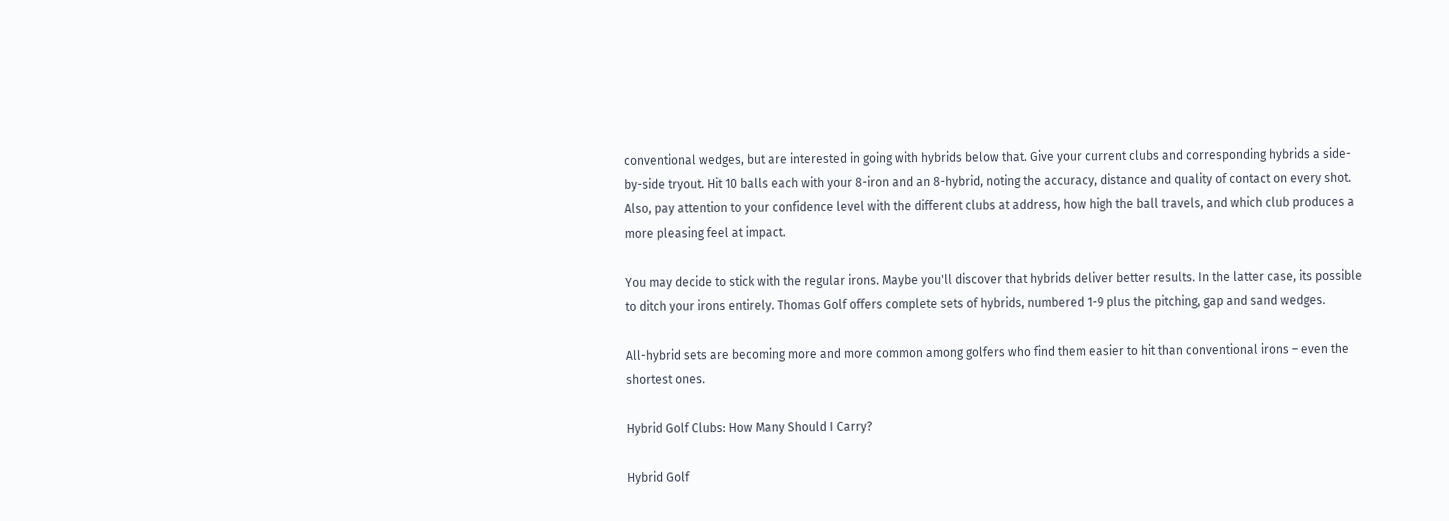conventional wedges, but are interested in going with hybrids below that. Give your current clubs and corresponding hybrids a side-by-side tryout. Hit 10 balls each with your 8-iron and an 8-hybrid, noting the accuracy, distance and quality of contact on every shot. Also, pay attention to your confidence level with the different clubs at address, how high the ball travels, and which club produces a more pleasing feel at impact.

You may decide to stick with the regular irons. Maybe you'll discover that hybrids deliver better results. In the latter case, its possible to ditch your irons entirely. Thomas Golf offers complete sets of hybrids, numbered 1-9 plus the pitching, gap and sand wedges.

All-hybrid sets are becoming more and more common among golfers who find them easier to hit than conventional irons – even the shortest ones.

Hybrid Golf Clubs: How Many Should I Carry?

Hybrid Golf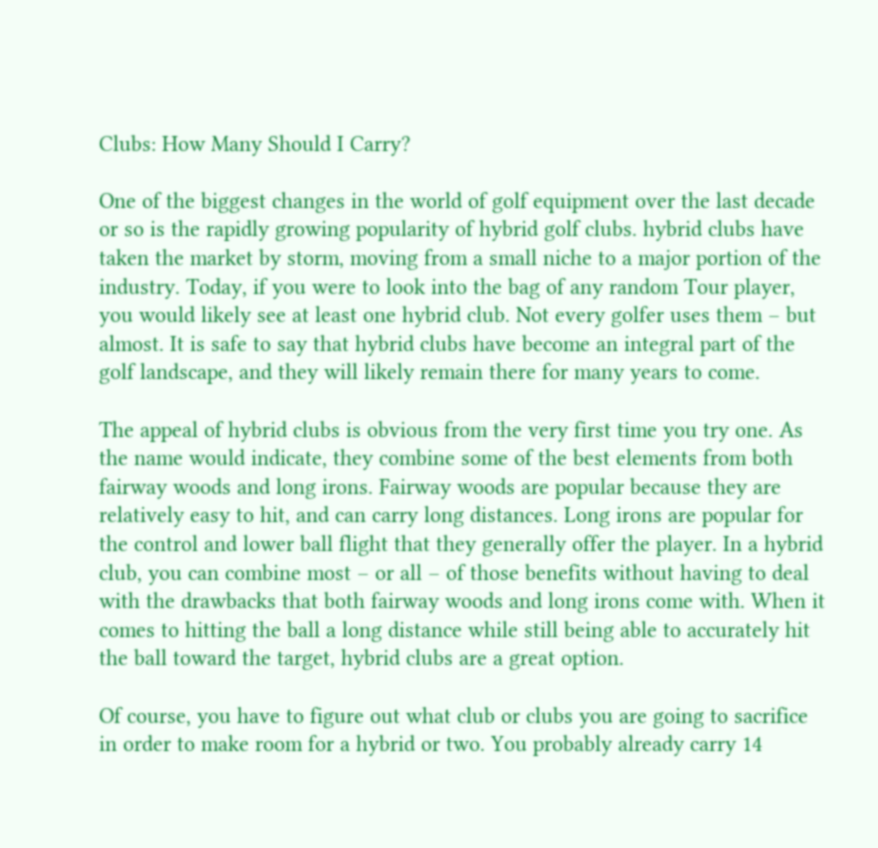Clubs: How Many Should I Carry?

One of the biggest changes in the world of golf equipment over the last decade or so is the rapidly growing popularity of hybrid golf clubs. hybrid clubs have taken the market by storm, moving from a small niche to a major portion of the industry. Today, if you were to look into the bag of any random Tour player, you would likely see at least one hybrid club. Not every golfer uses them – but almost. It is safe to say that hybrid clubs have become an integral part of the golf landscape, and they will likely remain there for many years to come.

The appeal of hybrid clubs is obvious from the very first time you try one. As the name would indicate, they combine some of the best elements from both fairway woods and long irons. Fairway woods are popular because they are relatively easy to hit, and can carry long distances. Long irons are popular for the control and lower ball flight that they generally offer the player. In a hybrid club, you can combine most – or all – of those benefits without having to deal with the drawbacks that both fairway woods and long irons come with. When it comes to hitting the ball a long distance while still being able to accurately hit the ball toward the target, hybrid clubs are a great option.

Of course, you have to figure out what club or clubs you are going to sacrifice in order to make room for a hybrid or two. You probably already carry 14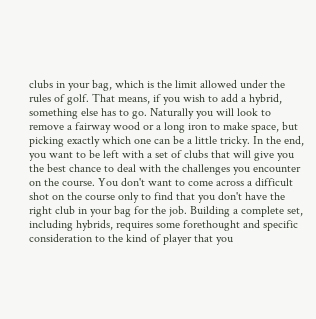clubs in your bag, which is the limit allowed under the rules of golf. That means, if you wish to add a hybrid, something else has to go. Naturally you will look to remove a fairway wood or a long iron to make space, but picking exactly which one can be a little tricky. In the end, you want to be left with a set of clubs that will give you the best chance to deal with the challenges you encounter on the course. You don't want to come across a difficult shot on the course only to find that you don't have the right club in your bag for the job. Building a complete set, including hybrids, requires some forethought and specific consideration to the kind of player that you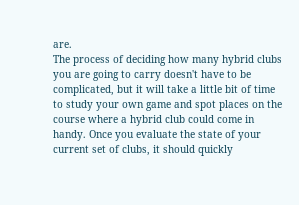are.
The process of deciding how many hybrid clubs you are going to carry doesn't have to be complicated, but it will take a little bit of time to study your own game and spot places on the course where a hybrid club could come in handy. Once you evaluate the state of your current set of clubs, it should quickly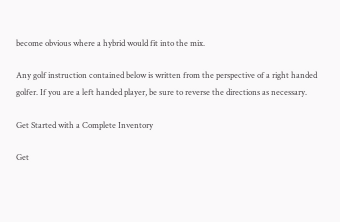become obvious where a hybrid would fit into the mix.

Any golf instruction contained below is written from the perspective of a right handed golfer. If you are a left handed player, be sure to reverse the directions as necessary.

Get Started with a Complete Inventory

Get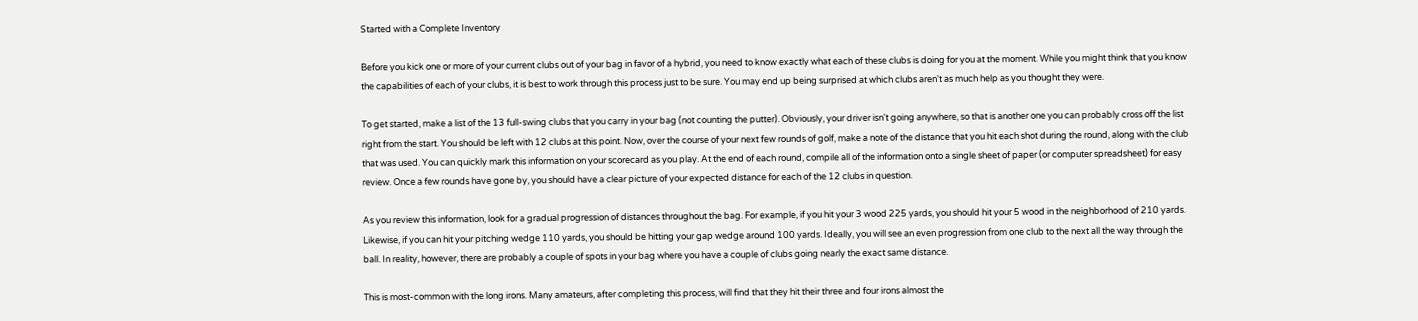Started with a Complete Inventory

Before you kick one or more of your current clubs out of your bag in favor of a hybrid, you need to know exactly what each of these clubs is doing for you at the moment. While you might think that you know the capabilities of each of your clubs, it is best to work through this process just to be sure. You may end up being surprised at which clubs aren't as much help as you thought they were.

To get started, make a list of the 13 full-swing clubs that you carry in your bag (not counting the putter). Obviously, your driver isn't going anywhere, so that is another one you can probably cross off the list right from the start. You should be left with 12 clubs at this point. Now, over the course of your next few rounds of golf, make a note of the distance that you hit each shot during the round, along with the club that was used. You can quickly mark this information on your scorecard as you play. At the end of each round, compile all of the information onto a single sheet of paper (or computer spreadsheet) for easy review. Once a few rounds have gone by, you should have a clear picture of your expected distance for each of the 12 clubs in question.

As you review this information, look for a gradual progression of distances throughout the bag. For example, if you hit your 3 wood 225 yards, you should hit your 5 wood in the neighborhood of 210 yards. Likewise, if you can hit your pitching wedge 110 yards, you should be hitting your gap wedge around 100 yards. Ideally, you will see an even progression from one club to the next all the way through the ball. In reality, however, there are probably a couple of spots in your bag where you have a couple of clubs going nearly the exact same distance.

This is most-common with the long irons. Many amateurs, after completing this process, will find that they hit their three and four irons almost the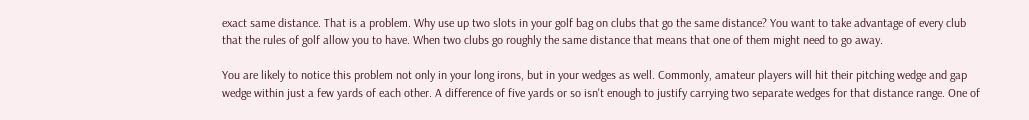exact same distance. That is a problem. Why use up two slots in your golf bag on clubs that go the same distance? You want to take advantage of every club that the rules of golf allow you to have. When two clubs go roughly the same distance that means that one of them might need to go away.

You are likely to notice this problem not only in your long irons, but in your wedges as well. Commonly, amateur players will hit their pitching wedge and gap wedge within just a few yards of each other. A difference of five yards or so isn't enough to justify carrying two separate wedges for that distance range. One of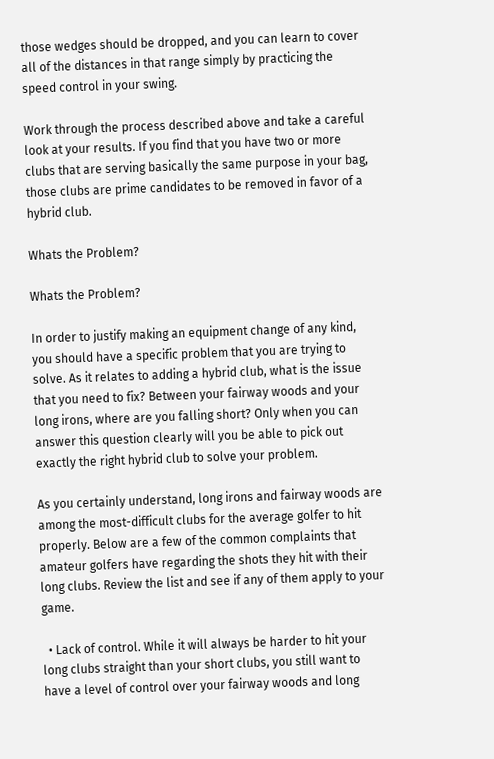those wedges should be dropped, and you can learn to cover all of the distances in that range simply by practicing the speed control in your swing.

Work through the process described above and take a careful look at your results. If you find that you have two or more clubs that are serving basically the same purpose in your bag, those clubs are prime candidates to be removed in favor of a hybrid club.

Whats the Problem?

Whats the Problem?

In order to justify making an equipment change of any kind, you should have a specific problem that you are trying to solve. As it relates to adding a hybrid club, what is the issue that you need to fix? Between your fairway woods and your long irons, where are you falling short? Only when you can answer this question clearly will you be able to pick out exactly the right hybrid club to solve your problem.

As you certainly understand, long irons and fairway woods are among the most-difficult clubs for the average golfer to hit properly. Below are a few of the common complaints that amateur golfers have regarding the shots they hit with their long clubs. Review the list and see if any of them apply to your game.

  • Lack of control. While it will always be harder to hit your long clubs straight than your short clubs, you still want to have a level of control over your fairway woods and long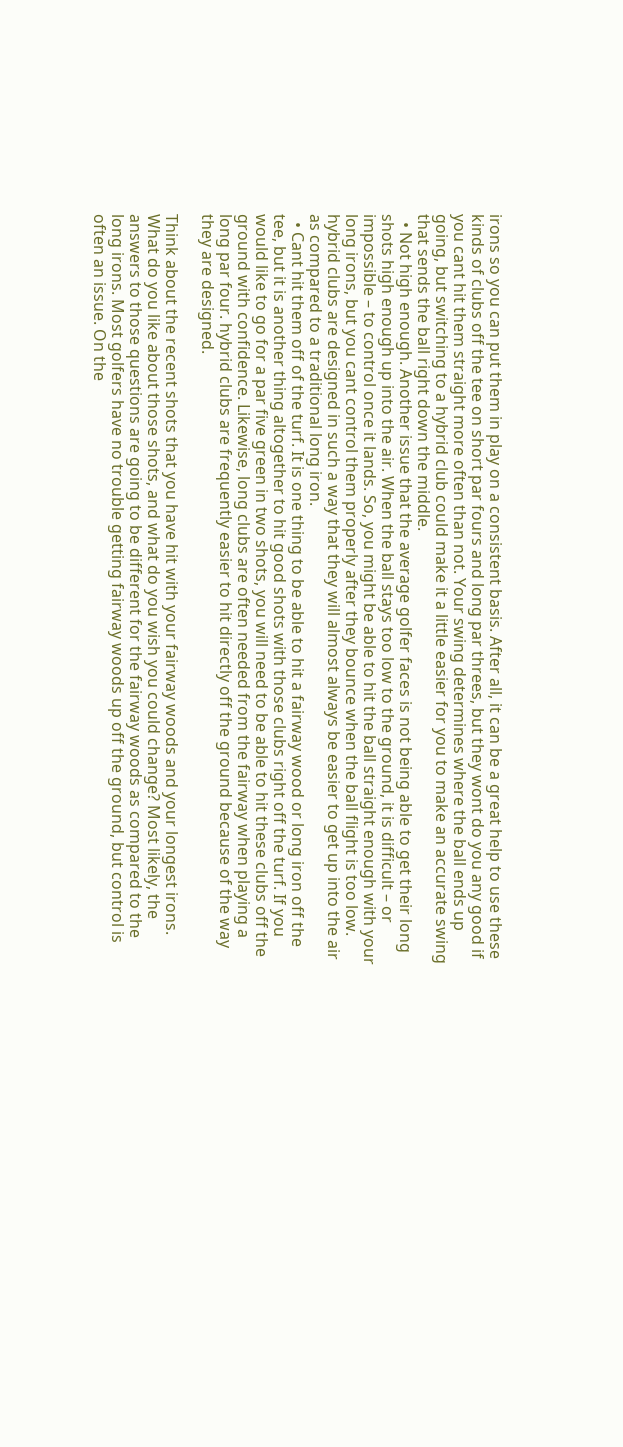irons so you can put them in play on a consistent basis. After all, it can be a great help to use these kinds of clubs off the tee on short par fours and long par threes, but they wont do you any good if you cant hit them straight more often than not. Your swing determines where the ball ends up going, but switching to a hybrid club could make it a little easier for you to make an accurate swing that sends the ball right down the middle.
  • Not high enough. Another issue that the average golfer faces is not being able to get their long shots high enough up into the air. When the ball stays too low to the ground, it is difficult – or impossible – to control once it lands. So, you might be able to hit the ball straight enough with your long irons, but you cant control them properly after they bounce when the ball flight is too low. hybrid clubs are designed in such a way that they will almost always be easier to get up into the air as compared to a traditional long iron.
  • Cant hit them off of the turf. It is one thing to be able to hit a fairway wood or long iron off the tee, but it is another thing altogether to hit good shots with those clubs right off the turf. If you would like to go for a par five green in two shots, you will need to be able to hit these clubs off the ground with confidence. Likewise, long clubs are often needed from the fairway when playing a long par four. hybrid clubs are frequently easier to hit directly off the ground because of the way they are designed.

Think about the recent shots that you have hit with your fairway woods and your longest irons. What do you like about those shots, and what do you wish you could change? Most likely, the answers to those questions are going to be different for the fairway woods as compared to the long irons. Most golfers have no trouble getting fairway woods up off the ground, but control is often an issue. On the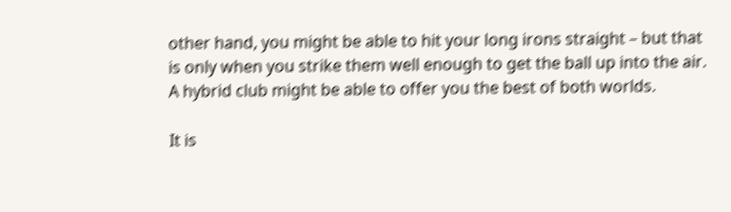other hand, you might be able to hit your long irons straight – but that is only when you strike them well enough to get the ball up into the air. A hybrid club might be able to offer you the best of both worlds.

It is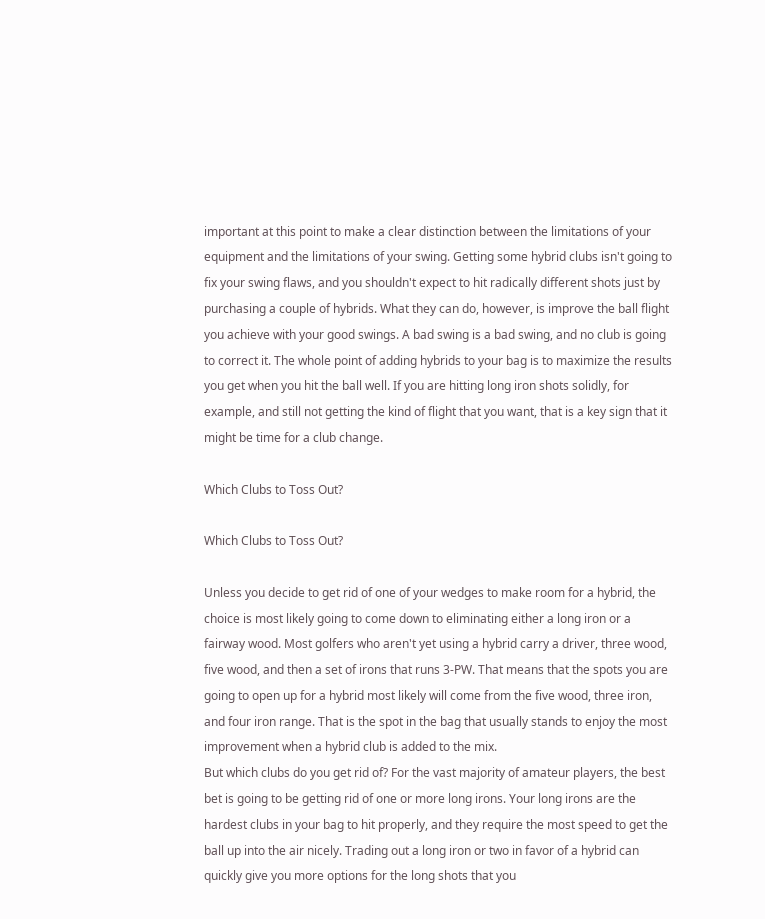important at this point to make a clear distinction between the limitations of your equipment and the limitations of your swing. Getting some hybrid clubs isn't going to fix your swing flaws, and you shouldn't expect to hit radically different shots just by purchasing a couple of hybrids. What they can do, however, is improve the ball flight you achieve with your good swings. A bad swing is a bad swing, and no club is going to correct it. The whole point of adding hybrids to your bag is to maximize the results you get when you hit the ball well. If you are hitting long iron shots solidly, for example, and still not getting the kind of flight that you want, that is a key sign that it might be time for a club change.

Which Clubs to Toss Out?

Which Clubs to Toss Out?

Unless you decide to get rid of one of your wedges to make room for a hybrid, the choice is most likely going to come down to eliminating either a long iron or a fairway wood. Most golfers who aren't yet using a hybrid carry a driver, three wood, five wood, and then a set of irons that runs 3-PW. That means that the spots you are going to open up for a hybrid most likely will come from the five wood, three iron, and four iron range. That is the spot in the bag that usually stands to enjoy the most improvement when a hybrid club is added to the mix.
But which clubs do you get rid of? For the vast majority of amateur players, the best bet is going to be getting rid of one or more long irons. Your long irons are the hardest clubs in your bag to hit properly, and they require the most speed to get the ball up into the air nicely. Trading out a long iron or two in favor of a hybrid can quickly give you more options for the long shots that you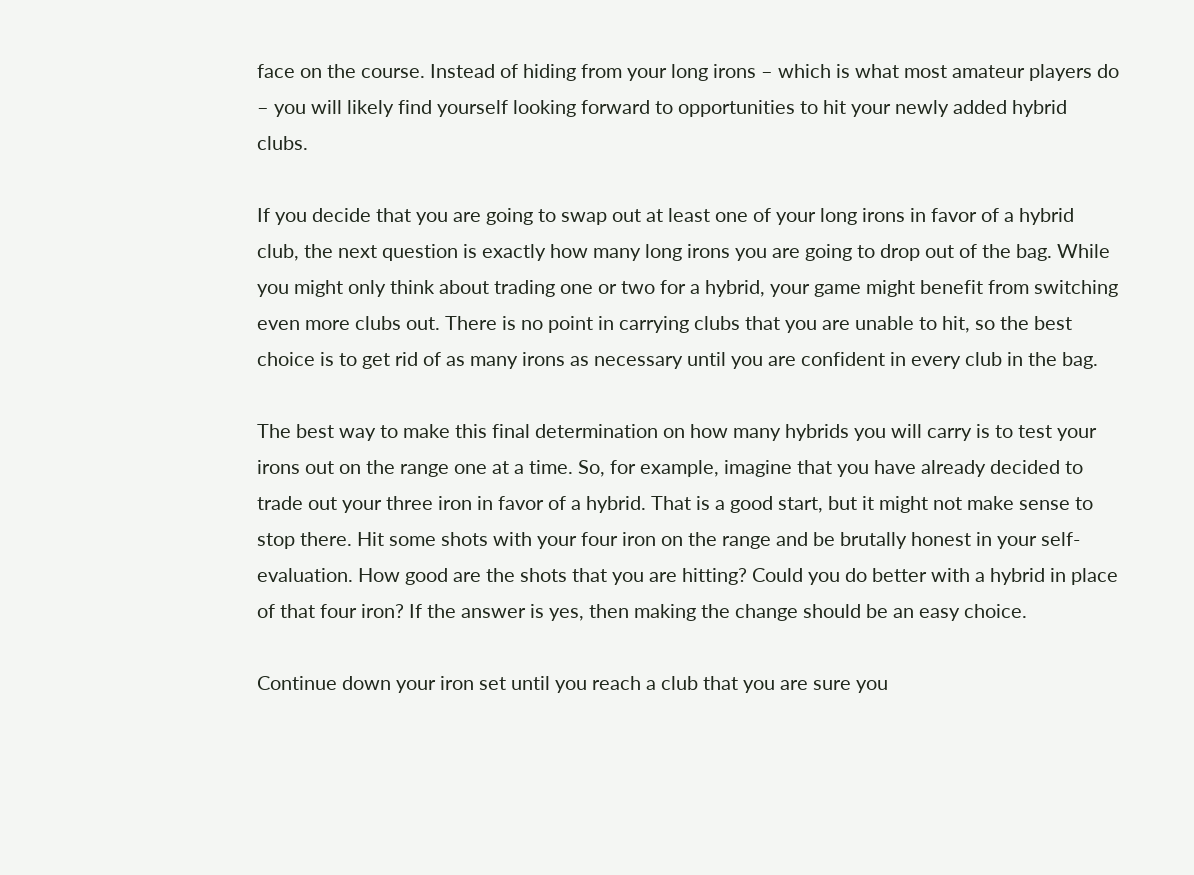face on the course. Instead of hiding from your long irons – which is what most amateur players do – you will likely find yourself looking forward to opportunities to hit your newly added hybrid clubs.

If you decide that you are going to swap out at least one of your long irons in favor of a hybrid club, the next question is exactly how many long irons you are going to drop out of the bag. While you might only think about trading one or two for a hybrid, your game might benefit from switching even more clubs out. There is no point in carrying clubs that you are unable to hit, so the best choice is to get rid of as many irons as necessary until you are confident in every club in the bag.

The best way to make this final determination on how many hybrids you will carry is to test your irons out on the range one at a time. So, for example, imagine that you have already decided to trade out your three iron in favor of a hybrid. That is a good start, but it might not make sense to stop there. Hit some shots with your four iron on the range and be brutally honest in your self-evaluation. How good are the shots that you are hitting? Could you do better with a hybrid in place of that four iron? If the answer is yes, then making the change should be an easy choice.

Continue down your iron set until you reach a club that you are sure you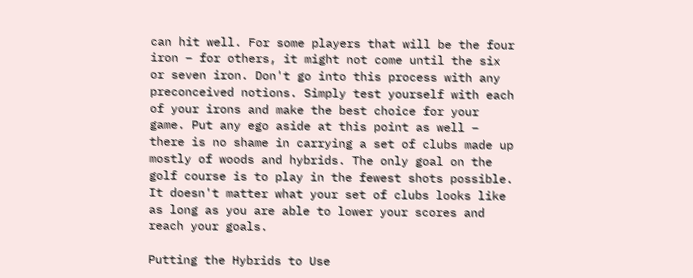can hit well. For some players that will be the four iron – for others, it might not come until the six or seven iron. Don't go into this process with any preconceived notions. Simply test yourself with each of your irons and make the best choice for your game. Put any ego aside at this point as well – there is no shame in carrying a set of clubs made up mostly of woods and hybrids. The only goal on the golf course is to play in the fewest shots possible. It doesn't matter what your set of clubs looks like as long as you are able to lower your scores and reach your goals.

Putting the Hybrids to Use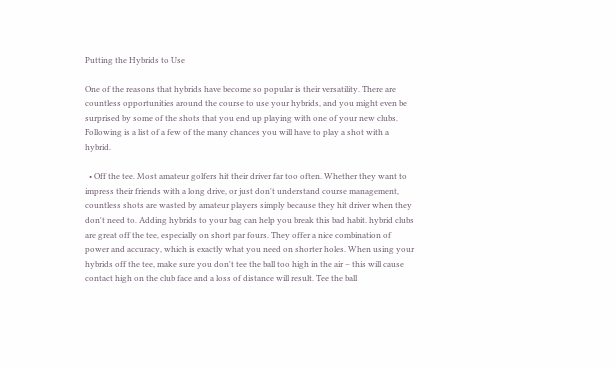Putting the Hybrids to Use

One of the reasons that hybrids have become so popular is their versatility. There are countless opportunities around the course to use your hybrids, and you might even be surprised by some of the shots that you end up playing with one of your new clubs. Following is a list of a few of the many chances you will have to play a shot with a hybrid.

  • Off the tee. Most amateur golfers hit their driver far too often. Whether they want to impress their friends with a long drive, or just don't understand course management, countless shots are wasted by amateur players simply because they hit driver when they don't need to. Adding hybrids to your bag can help you break this bad habit. hybrid clubs are great off the tee, especially on short par fours. They offer a nice combination of power and accuracy, which is exactly what you need on shorter holes. When using your hybrids off the tee, make sure you don't tee the ball too high in the air – this will cause contact high on the club face and a loss of distance will result. Tee the ball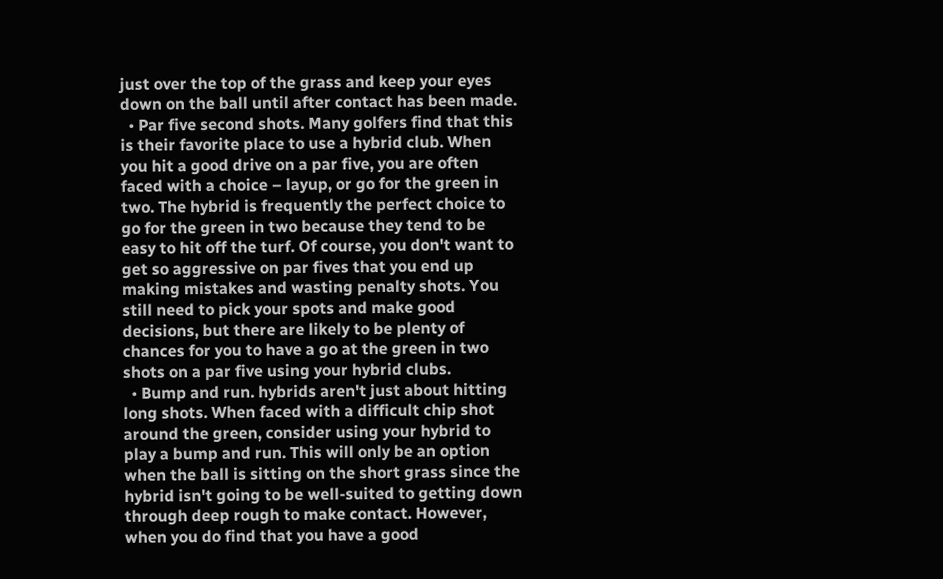just over the top of the grass and keep your eyes down on the ball until after contact has been made.
  • Par five second shots. Many golfers find that this is their favorite place to use a hybrid club. When you hit a good drive on a par five, you are often faced with a choice – layup, or go for the green in two. The hybrid is frequently the perfect choice to go for the green in two because they tend to be easy to hit off the turf. Of course, you don't want to get so aggressive on par fives that you end up making mistakes and wasting penalty shots. You still need to pick your spots and make good decisions, but there are likely to be plenty of chances for you to have a go at the green in two shots on a par five using your hybrid clubs.
  • Bump and run. hybrids aren't just about hitting long shots. When faced with a difficult chip shot around the green, consider using your hybrid to play a bump and run. This will only be an option when the ball is sitting on the short grass since the hybrid isn't going to be well-suited to getting down through deep rough to make contact. However, when you do find that you have a good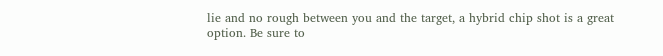lie and no rough between you and the target, a hybrid chip shot is a great option. Be sure to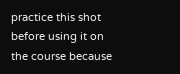practice this shot before using it on the course because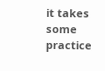it takes some practice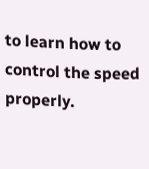to learn how to control the speed properly.